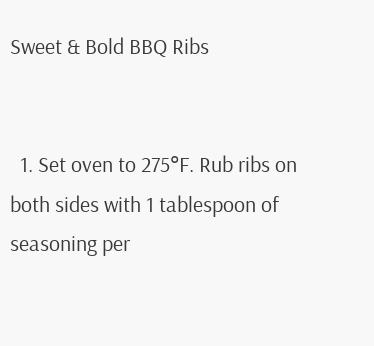Sweet & Bold BBQ Ribs


  1. Set oven to 275°F. Rub ribs on both sides with 1 tablespoon of seasoning per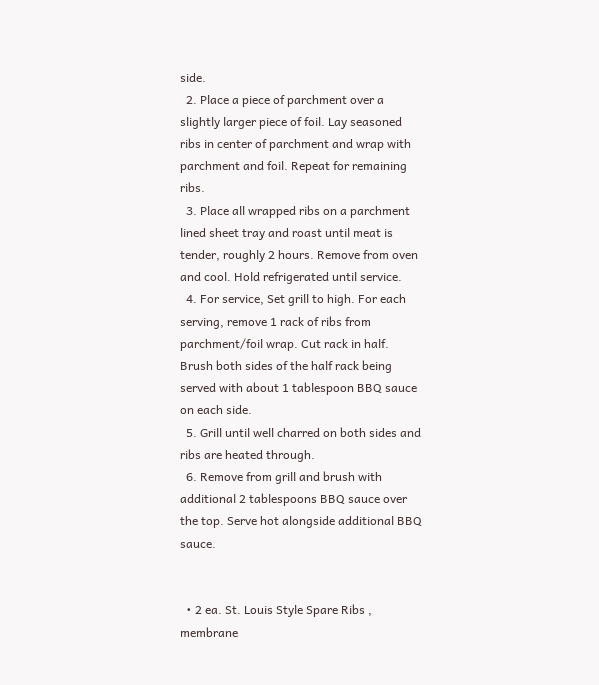side.
  2. Place a piece of parchment over a slightly larger piece of foil. Lay seasoned ribs in center of parchment and wrap with parchment and foil. Repeat for remaining ribs.
  3. Place all wrapped ribs on a parchment lined sheet tray and roast until meat is tender, roughly 2 hours. Remove from oven and cool. Hold refrigerated until service.
  4. For service, Set grill to high. For each serving, remove 1 rack of ribs from parchment/foil wrap. Cut rack in half. Brush both sides of the half rack being served with about 1 tablespoon BBQ sauce on each side.
  5. Grill until well charred on both sides and ribs are heated through.
  6. Remove from grill and brush with additional 2 tablespoons BBQ sauce over the top. Serve hot alongside additional BBQ sauce.


  • 2 ea. St. Louis Style Spare Ribs , membrane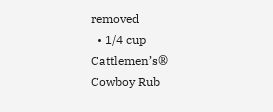removed
  • 1/4 cup Cattlemen’s® Cowboy Rub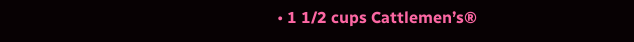• 1 1/2 cups Cattlemen’s®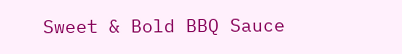Sweet & Bold BBQ Sauce